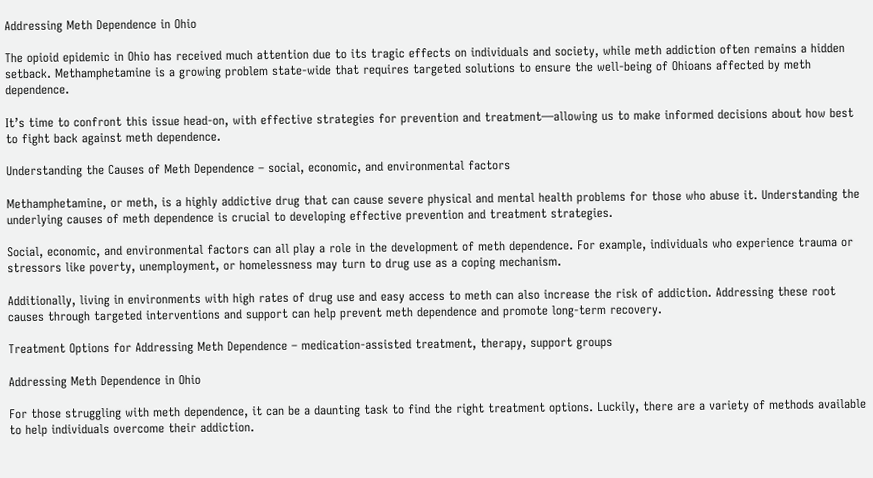Addressing Meth Dependence in Ohio

The opioid epidemic in Ohio has received much attention due to its tragic effects on individuals and society, while meth addiction often remains a hidden setback. Methamphetamine is a growing problem state-wide that requires targeted solutions to ensure the well-being of Ohioans affected by meth dependence.

It’s time to confront this issue head-on, with effective strategies for prevention and treatment—allowing us to make informed decisions about how best to fight back against meth dependence.

Understanding the Causes of Meth Dependence – social, economic, and environmental factors

Methamphetamine, or meth, is a highly addictive drug that can cause severe physical and mental health problems for those who abuse it. Understanding the underlying causes of meth dependence is crucial to developing effective prevention and treatment strategies.

Social, economic, and environmental factors can all play a role in the development of meth dependence. For example, individuals who experience trauma or stressors like poverty, unemployment, or homelessness may turn to drug use as a coping mechanism.

Additionally, living in environments with high rates of drug use and easy access to meth can also increase the risk of addiction. Addressing these root causes through targeted interventions and support can help prevent meth dependence and promote long-term recovery.

Treatment Options for Addressing Meth Dependence – medication-assisted treatment, therapy, support groups

Addressing Meth Dependence in Ohio

For those struggling with meth dependence, it can be a daunting task to find the right treatment options. Luckily, there are a variety of methods available to help individuals overcome their addiction.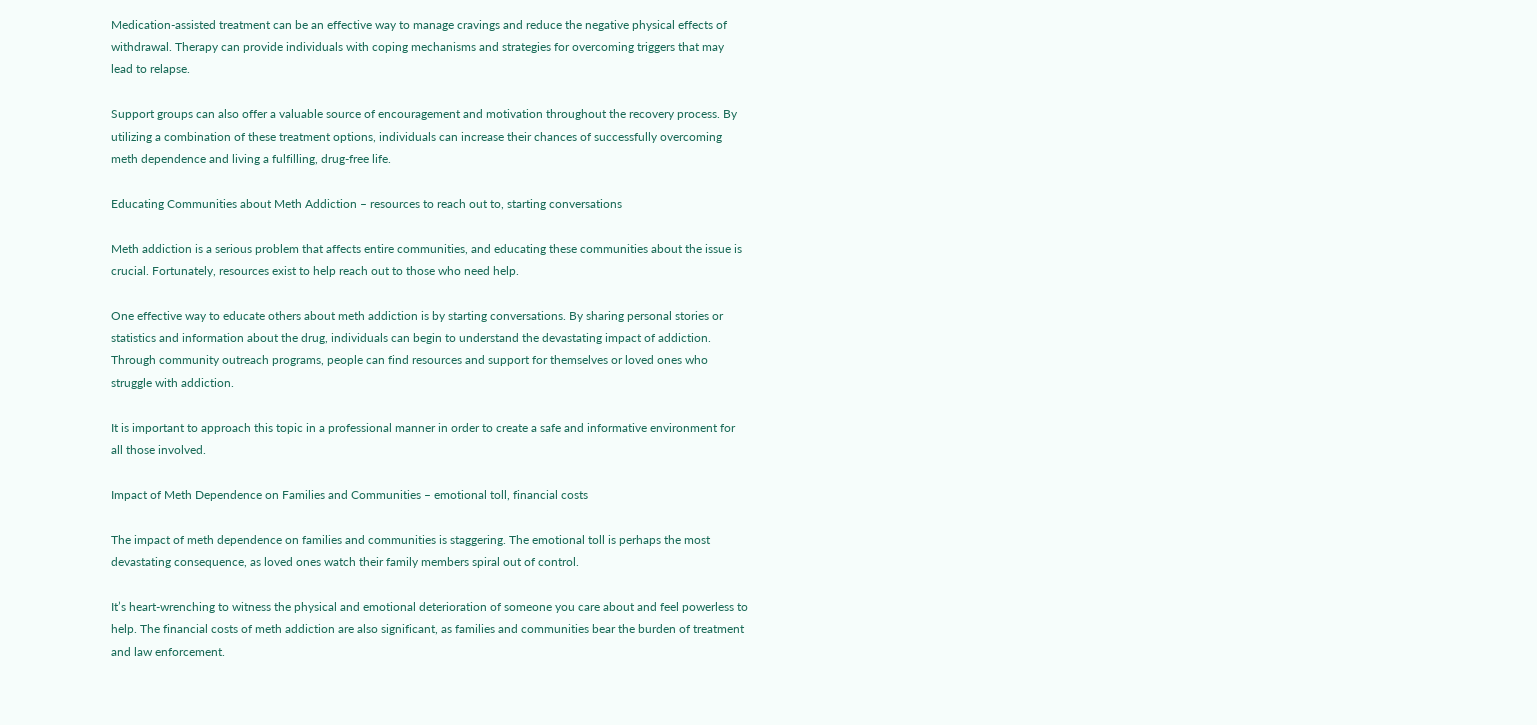Medication-assisted treatment can be an effective way to manage cravings and reduce the negative physical effects of withdrawal. Therapy can provide individuals with coping mechanisms and strategies for overcoming triggers that may lead to relapse.

Support groups can also offer a valuable source of encouragement and motivation throughout the recovery process. By utilizing a combination of these treatment options, individuals can increase their chances of successfully overcoming meth dependence and living a fulfilling, drug-free life.

Educating Communities about Meth Addiction – resources to reach out to, starting conversations

Meth addiction is a serious problem that affects entire communities, and educating these communities about the issue is crucial. Fortunately, resources exist to help reach out to those who need help.

One effective way to educate others about meth addiction is by starting conversations. By sharing personal stories or statistics and information about the drug, individuals can begin to understand the devastating impact of addiction. Through community outreach programs, people can find resources and support for themselves or loved ones who struggle with addiction.

It is important to approach this topic in a professional manner in order to create a safe and informative environment for all those involved.

Impact of Meth Dependence on Families and Communities – emotional toll, financial costs

The impact of meth dependence on families and communities is staggering. The emotional toll is perhaps the most devastating consequence, as loved ones watch their family members spiral out of control.

It’s heart-wrenching to witness the physical and emotional deterioration of someone you care about and feel powerless to help. The financial costs of meth addiction are also significant, as families and communities bear the burden of treatment and law enforcement.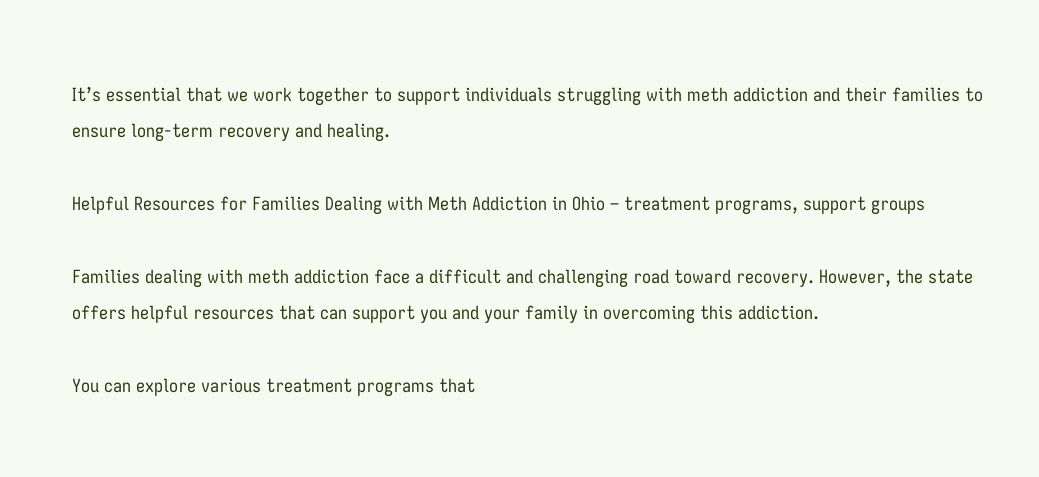It’s essential that we work together to support individuals struggling with meth addiction and their families to ensure long-term recovery and healing.

Helpful Resources for Families Dealing with Meth Addiction in Ohio – treatment programs, support groups

Families dealing with meth addiction face a difficult and challenging road toward recovery. However, the state offers helpful resources that can support you and your family in overcoming this addiction.

You can explore various treatment programs that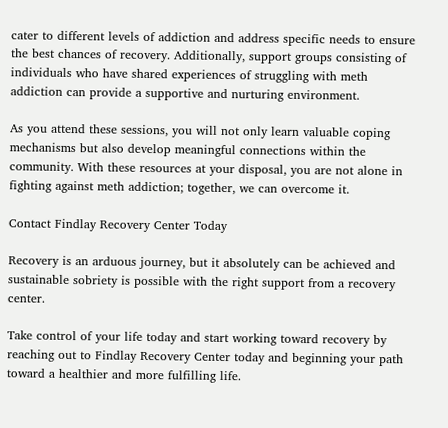cater to different levels of addiction and address specific needs to ensure the best chances of recovery. Additionally, support groups consisting of individuals who have shared experiences of struggling with meth addiction can provide a supportive and nurturing environment.

As you attend these sessions, you will not only learn valuable coping mechanisms but also develop meaningful connections within the community. With these resources at your disposal, you are not alone in fighting against meth addiction; together, we can overcome it.

Contact Findlay Recovery Center Today

Recovery is an arduous journey, but it absolutely can be achieved and sustainable sobriety is possible with the right support from a recovery center.

Take control of your life today and start working toward recovery by reaching out to Findlay Recovery Center today and beginning your path toward a healthier and more fulfilling life.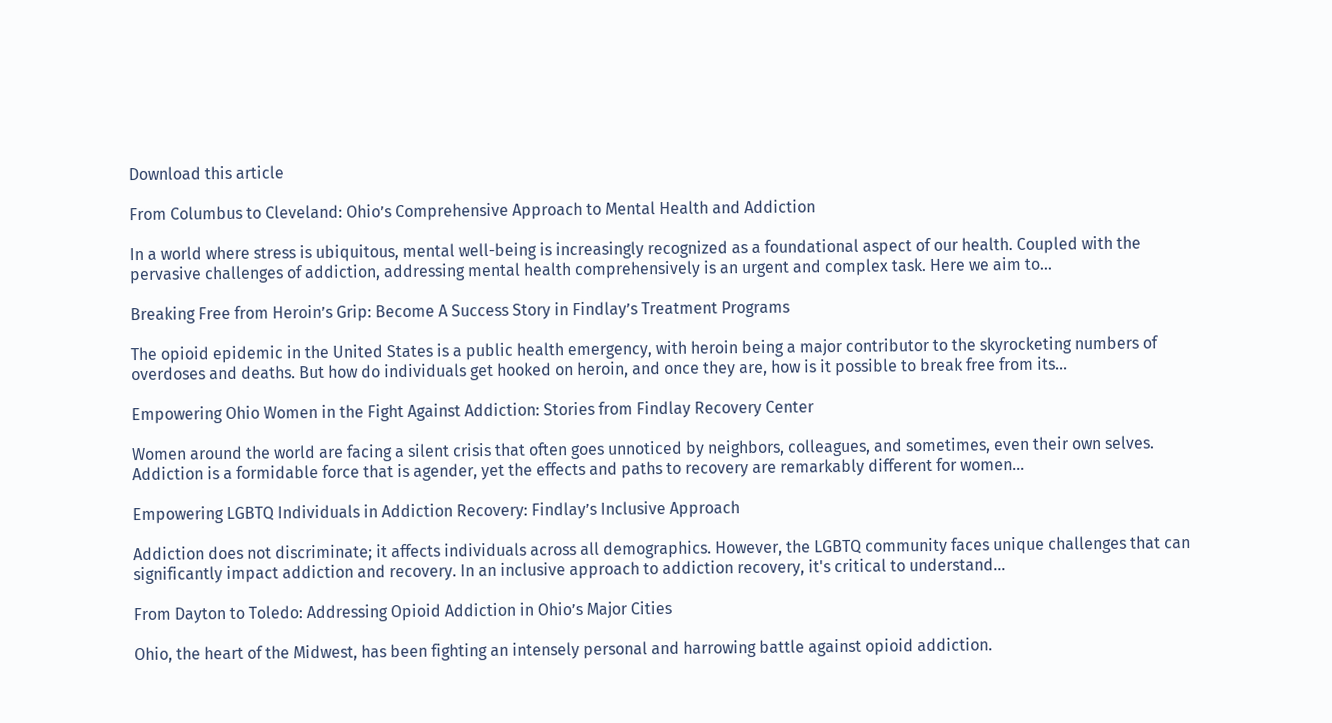Download this article

From Columbus to Cleveland: Ohio’s Comprehensive Approach to Mental Health and Addiction

In a world where stress is ubiquitous, mental well-being is increasingly recognized as a foundational aspect of our health. Coupled with the pervasive challenges of addiction, addressing mental health comprehensively is an urgent and complex task. Here we aim to...

Breaking Free from Heroin’s Grip: Become A Success Story in Findlay’s Treatment Programs

The opioid epidemic in the United States is a public health emergency, with heroin being a major contributor to the skyrocketing numbers of overdoses and deaths. But how do individuals get hooked on heroin, and once they are, how is it possible to break free from its...

Empowering Ohio Women in the Fight Against Addiction: Stories from Findlay Recovery Center

Women around the world are facing a silent crisis that often goes unnoticed by neighbors, colleagues, and sometimes, even their own selves. Addiction is a formidable force that is agender, yet the effects and paths to recovery are remarkably different for women...

Empowering LGBTQ Individuals in Addiction Recovery: Findlay’s Inclusive Approach

Addiction does not discriminate; it affects individuals across all demographics. However, the LGBTQ community faces unique challenges that can significantly impact addiction and recovery. In an inclusive approach to addiction recovery, it's critical to understand...

From Dayton to Toledo: Addressing Opioid Addiction in Ohio’s Major Cities

Ohio, the heart of the Midwest, has been fighting an intensely personal and harrowing battle against opioid addiction.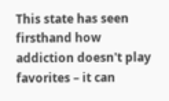This state has seen firsthand how addiction doesn't play favorites – it can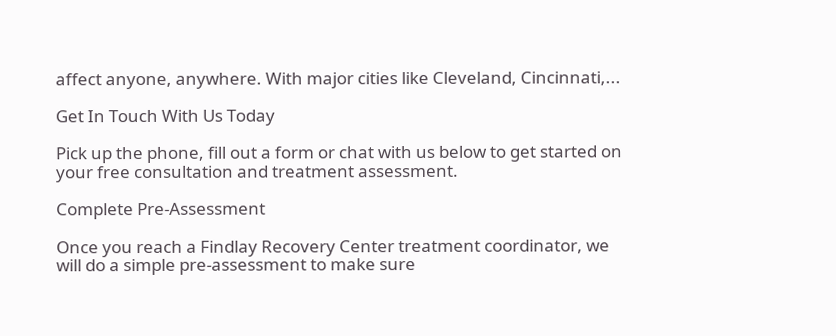affect anyone, anywhere. With major cities like Cleveland, Cincinnati,...

Get In Touch With Us Today

Pick up the phone, fill out a form or chat with us below to get started on your free consultation and treatment assessment.

Complete Pre-Assessment

Once you reach a Findlay Recovery Center treatment coordinator, we will do a simple pre-assessment to make sure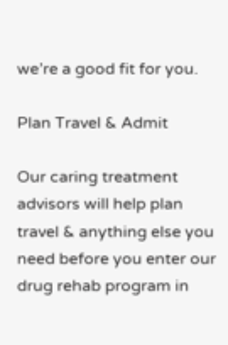we’re a good fit for you.

Plan Travel & Admit

Our caring treatment advisors will help plan travel & anything else you need before you enter our drug rehab program in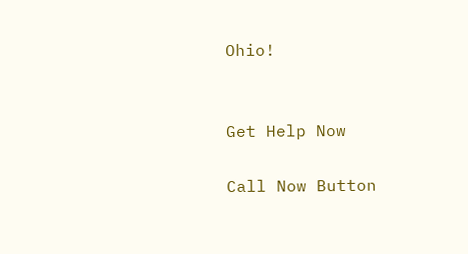Ohio!


Get Help Now

Call Now Button